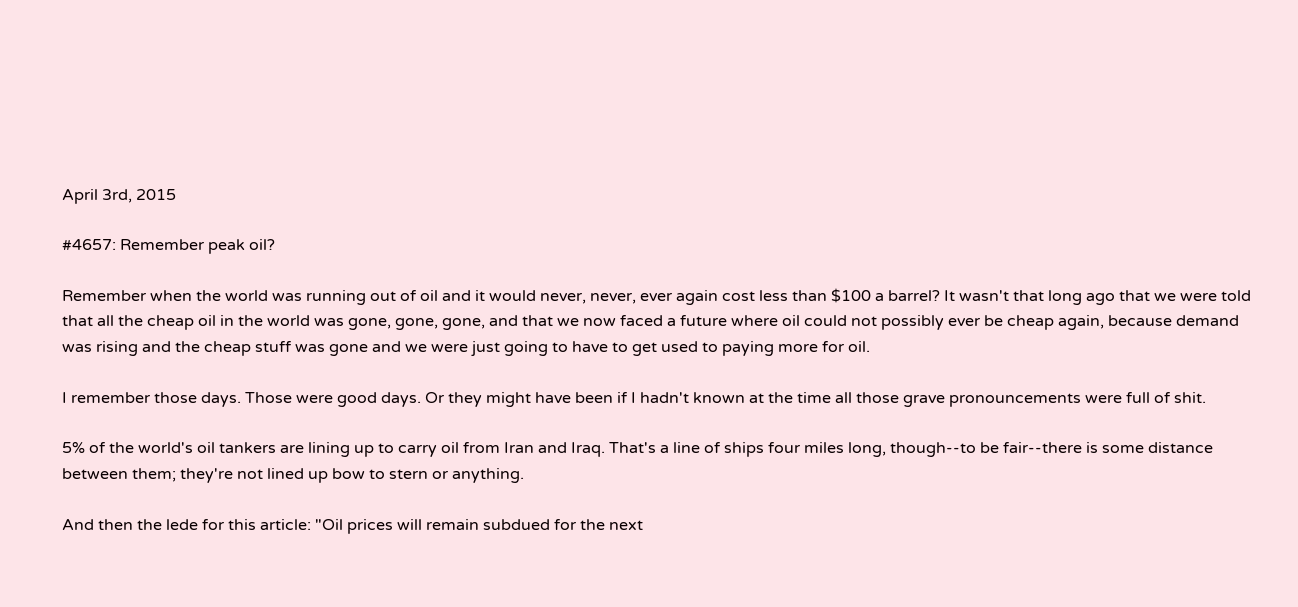April 3rd, 2015

#4657: Remember peak oil?

Remember when the world was running out of oil and it would never, never, ever again cost less than $100 a barrel? It wasn't that long ago that we were told that all the cheap oil in the world was gone, gone, gone, and that we now faced a future where oil could not possibly ever be cheap again, because demand was rising and the cheap stuff was gone and we were just going to have to get used to paying more for oil.

I remember those days. Those were good days. Or they might have been if I hadn't known at the time all those grave pronouncements were full of shit.

5% of the world's oil tankers are lining up to carry oil from Iran and Iraq. That's a line of ships four miles long, though--to be fair--there is some distance between them; they're not lined up bow to stern or anything.

And then the lede for this article: "Oil prices will remain subdued for the next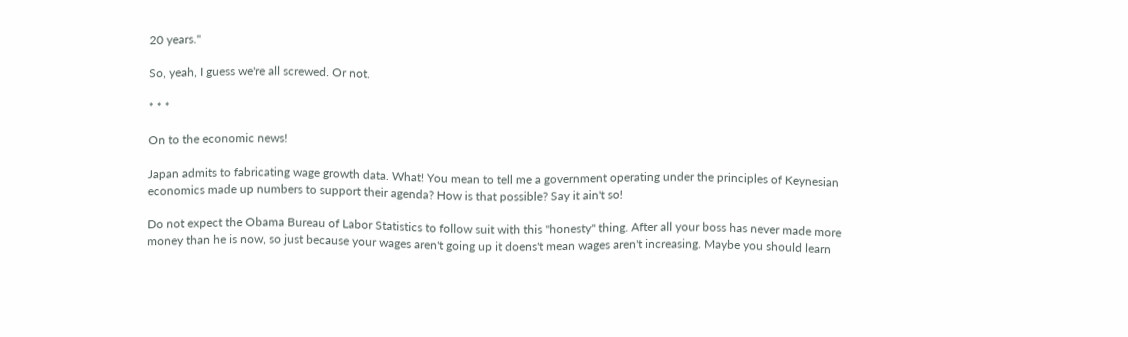20 years."

So, yeah, I guess we're all screwed. Or not.

* * *

On to the economic news!

Japan admits to fabricating wage growth data. What! You mean to tell me a government operating under the principles of Keynesian economics made up numbers to support their agenda? How is that possible? Say it ain't so!

Do not expect the Obama Bureau of Labor Statistics to follow suit with this "honesty" thing. After all your boss has never made more money than he is now, so just because your wages aren't going up it doens't mean wages aren't increasing. Maybe you should learn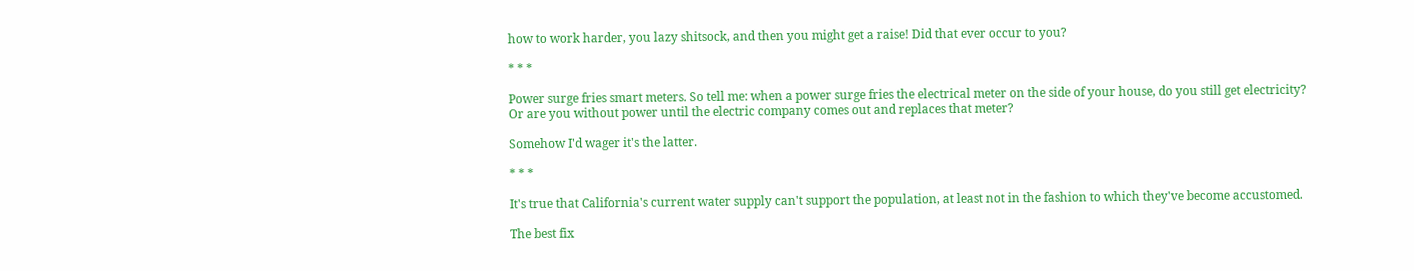how to work harder, you lazy shitsock, and then you might get a raise! Did that ever occur to you?

* * *

Power surge fries smart meters. So tell me: when a power surge fries the electrical meter on the side of your house, do you still get electricity? Or are you without power until the electric company comes out and replaces that meter?

Somehow I'd wager it's the latter.

* * *

It's true that California's current water supply can't support the population, at least not in the fashion to which they've become accustomed.

The best fix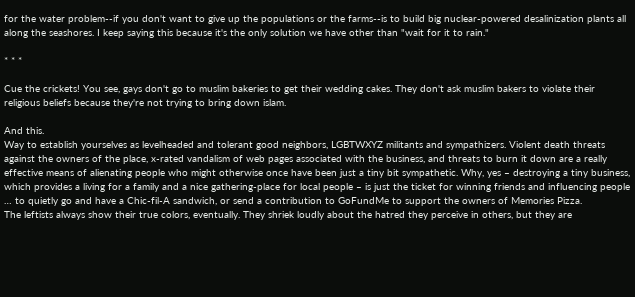for the water problem--if you don't want to give up the populations or the farms--is to build big nuclear-powered desalinization plants all along the seashores. I keep saying this because it's the only solution we have other than "wait for it to rain."

* * *

Cue the crickets! You see, gays don't go to muslim bakeries to get their wedding cakes. They don't ask muslim bakers to violate their religious beliefs because they're not trying to bring down islam.

And this.
Way to establish yourselves as levelheaded and tolerant good neighbors, LGBTWXYZ militants and sympathizers. Violent death threats against the owners of the place, x-rated vandalism of web pages associated with the business, and threats to burn it down are a really effective means of alienating people who might otherwise once have been just a tiny bit sympathetic. Why, yes – destroying a tiny business, which provides a living for a family and a nice gathering-place for local people – is just the ticket for winning friends and influencing people … to quietly go and have a Chic-fil-A sandwich, or send a contribution to GoFundMe to support the owners of Memories Pizza.
The leftists always show their true colors, eventually. They shriek loudly about the hatred they perceive in others, but they are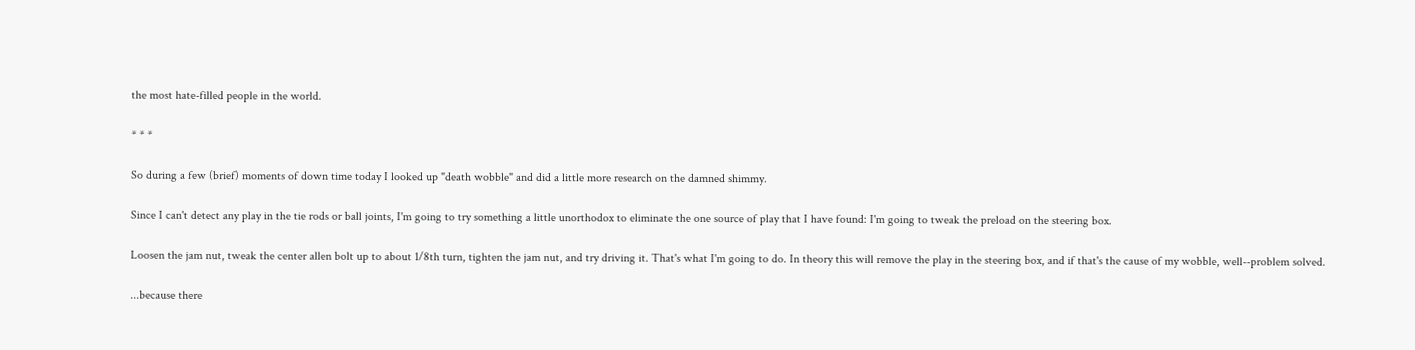the most hate-filled people in the world.

* * *

So during a few (brief) moments of down time today I looked up "death wobble" and did a little more research on the damned shimmy.

Since I can't detect any play in the tie rods or ball joints, I'm going to try something a little unorthodox to eliminate the one source of play that I have found: I'm going to tweak the preload on the steering box.

Loosen the jam nut, tweak the center allen bolt up to about 1/8th turn, tighten the jam nut, and try driving it. That's what I'm going to do. In theory this will remove the play in the steering box, and if that's the cause of my wobble, well--problem solved.

...because there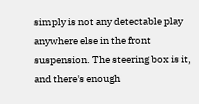simply is not any detectable play anywhere else in the front suspension. The steering box is it, and there's enough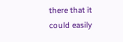there that it could easily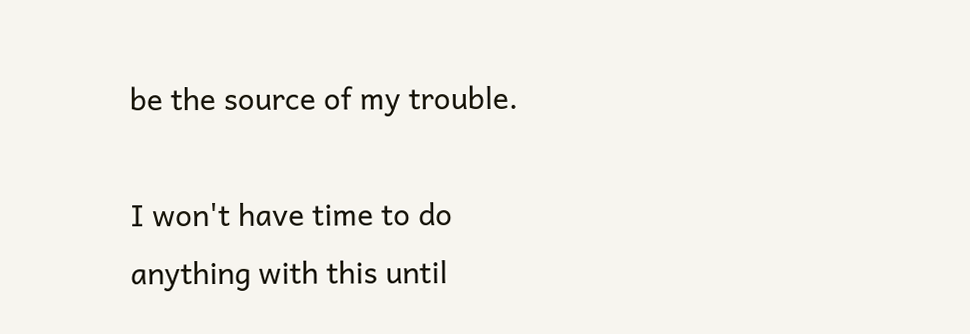be the source of my trouble.

I won't have time to do anything with this until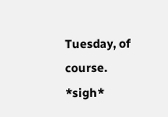Tuesday, of course. *sigh*